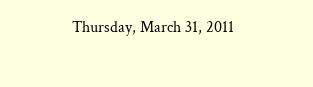Thursday, March 31, 2011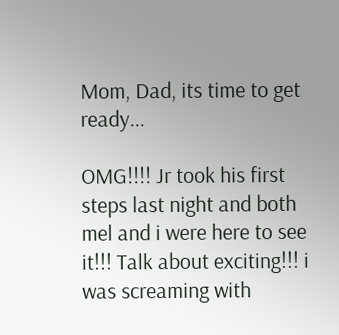Mom, Dad, its time to get ready...

OMG!!!! Jr took his first steps last night and both mel and i were here to see it!!! Talk about exciting!!! i was screaming with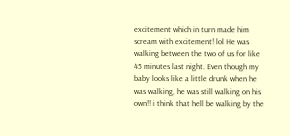excitement which in turn made him scream with excitement! lol He was walking between the two of us for like 45 minutes last night. Even though my baby looks like a little drunk when he was walking, he was still walking on his own!! i think that hell be walking by the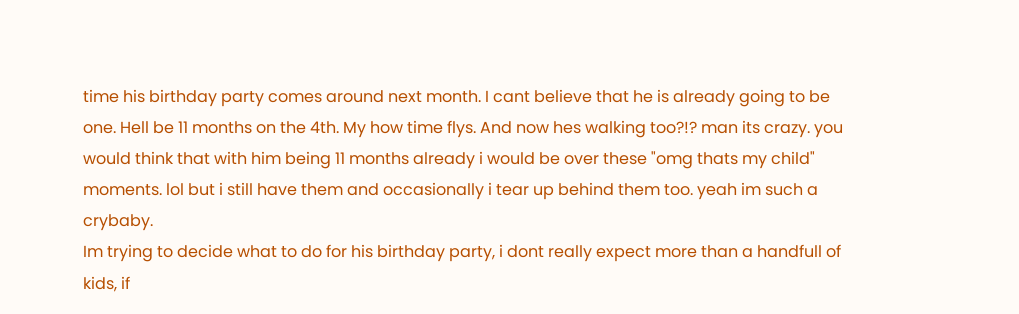time his birthday party comes around next month. I cant believe that he is already going to be one. Hell be 11 months on the 4th. My how time flys. And now hes walking too?!? man its crazy. you would think that with him being 11 months already i would be over these "omg thats my child" moments. lol but i still have them and occasionally i tear up behind them too. yeah im such a crybaby.
Im trying to decide what to do for his birthday party, i dont really expect more than a handfull of kids, if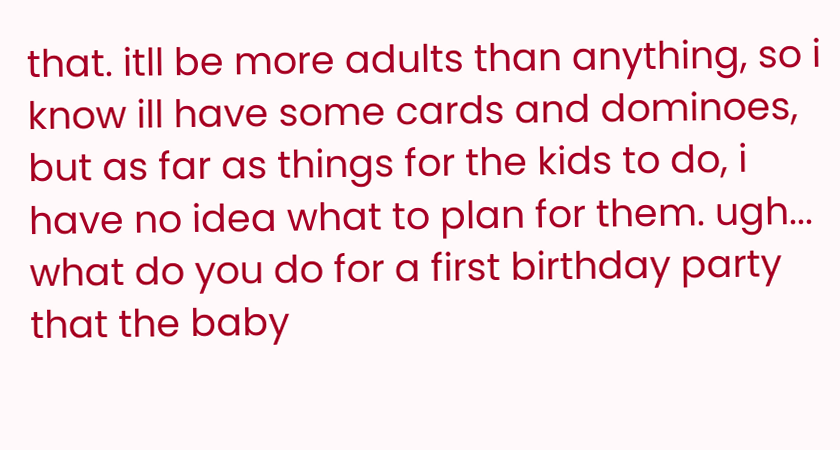that. itll be more adults than anything, so i know ill have some cards and dominoes, but as far as things for the kids to do, i have no idea what to plan for them. ugh... what do you do for a first birthday party that the baby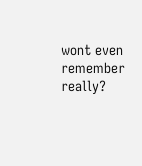wont even remember really?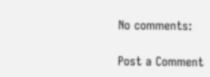No comments:

Post a Comment